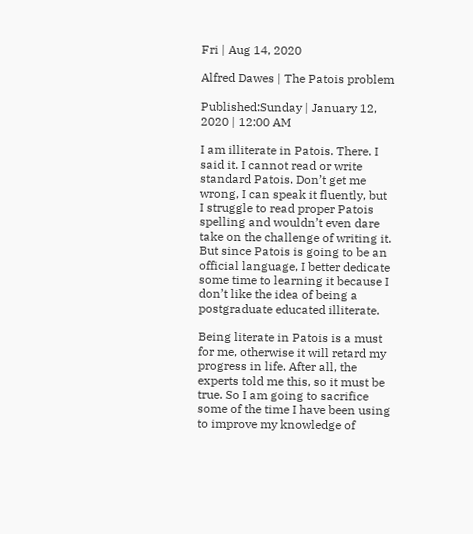Fri | Aug 14, 2020

Alfred Dawes | The Patois problem

Published:Sunday | January 12, 2020 | 12:00 AM

I am illiterate in Patois. There. I said it. I cannot read or write standard Patois. Don’t get me wrong, I can speak it fluently, but I struggle to read proper Patois spelling and wouldn’t even dare take on the challenge of writing it. But since Patois is going to be an official language, I better dedicate some time to learning it because I don’t like the idea of being a postgraduate educated illiterate.

Being literate in Patois is a must for me, otherwise it will retard my progress in life. After all, the experts told me this, so it must be true. So I am going to sacrifice some of the time I have been using to improve my knowledge of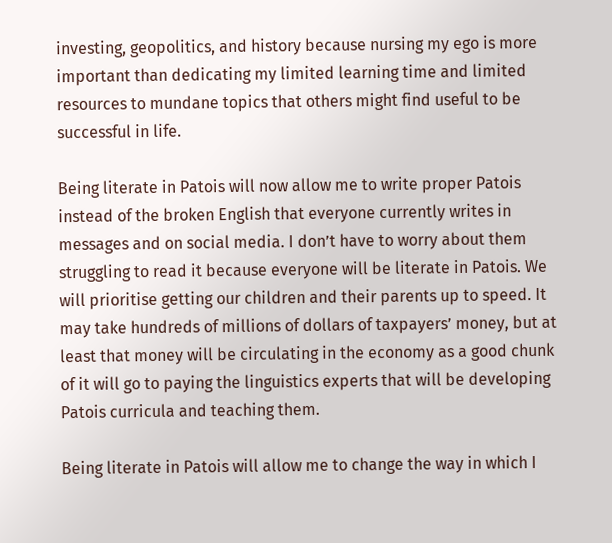investing, geopolitics, and history because nursing my ego is more important than dedicating my limited learning time and limited resources to mundane topics that others might find useful to be successful in life.

Being literate in Patois will now allow me to write proper Patois instead of the broken English that everyone currently writes in messages and on social media. I don’t have to worry about them struggling to read it because everyone will be literate in Patois. We will prioritise getting our children and their parents up to speed. It may take hundreds of millions of dollars of taxpayers’ money, but at least that money will be circulating in the economy as a good chunk of it will go to paying the linguistics experts that will be developing Patois curricula and teaching them.

Being literate in Patois will allow me to change the way in which I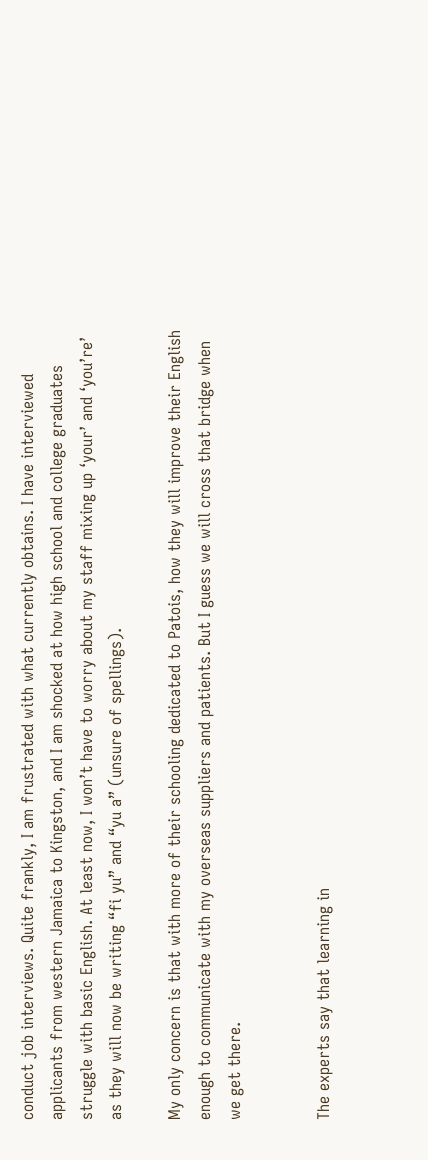conduct job interviews. Quite frankly, I am frustrated with what currently obtains. I have interviewed applicants from western Jamaica to Kingston, and I am shocked at how high school and college graduates struggle with basic English. At least now, I won’t have to worry about my staff mixing up ‘your’ and ‘you’re’ as they will now be writing “fi yu” and “yu a” (unsure of spellings).

My only concern is that with more of their schooling dedicated to Patois, how they will improve their English enough to communicate with my overseas suppliers and patients. But I guess we will cross that bridge when we get there.


The experts say that learning in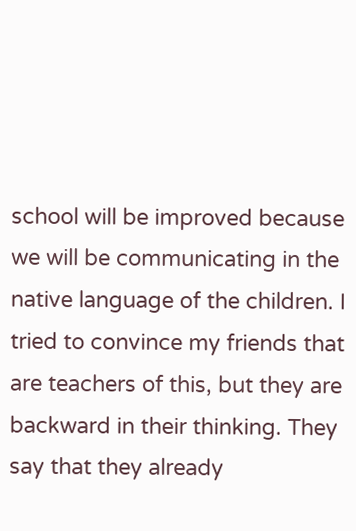school will be improved because we will be communicating in the native language of the children. I tried to convince my friends that are teachers of this, but they are backward in their thinking. They say that they already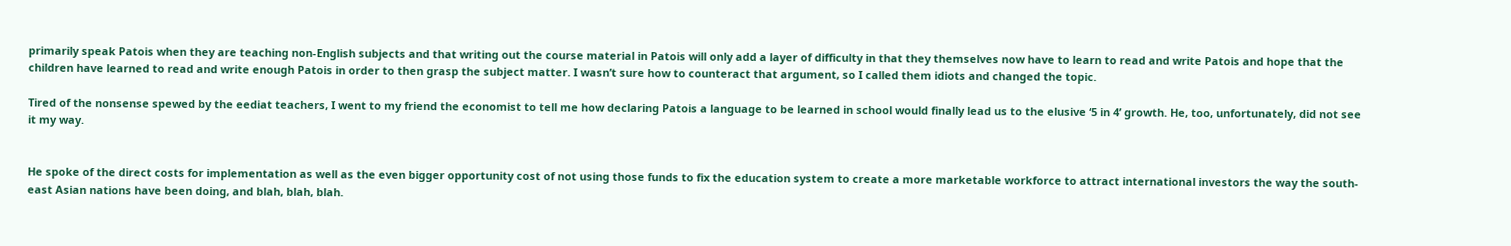primarily speak Patois when they are teaching non-English subjects and that writing out the course material in Patois will only add a layer of difficulty in that they themselves now have to learn to read and write Patois and hope that the children have learned to read and write enough Patois in order to then grasp the subject matter. I wasn’t sure how to counteract that argument, so I called them idiots and changed the topic.

Tired of the nonsense spewed by the eediat teachers, I went to my friend the economist to tell me how declaring Patois a language to be learned in school would finally lead us to the elusive ‘5 in 4’ growth. He, too, unfortunately, did not see it my way.


He spoke of the direct costs for implementation as well as the even bigger opportunity cost of not using those funds to fix the education system to create a more marketable workforce to attract international investors the way the south-east Asian nations have been doing, and blah, blah, blah.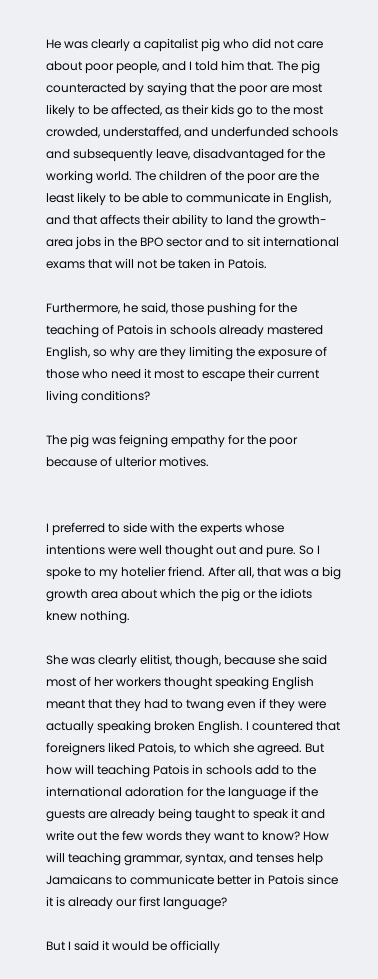He was clearly a capitalist pig who did not care about poor people, and I told him that. The pig counteracted by saying that the poor are most likely to be affected, as their kids go to the most crowded, understaffed, and underfunded schools and subsequently leave, disadvantaged for the working world. The children of the poor are the least likely to be able to communicate in English, and that affects their ability to land the growth-area jobs in the BPO sector and to sit international exams that will not be taken in Patois.

Furthermore, he said, those pushing for the teaching of Patois in schools already mastered English, so why are they limiting the exposure of those who need it most to escape their current living conditions?

The pig was feigning empathy for the poor because of ulterior motives.


I preferred to side with the experts whose intentions were well thought out and pure. So I spoke to my hotelier friend. After all, that was a big growth area about which the pig or the idiots knew nothing.

She was clearly elitist, though, because she said most of her workers thought speaking English meant that they had to twang even if they were actually speaking broken English. I countered that foreigners liked Patois, to which she agreed. But how will teaching Patois in schools add to the international adoration for the language if the guests are already being taught to speak it and write out the few words they want to know? How will teaching grammar, syntax, and tenses help Jamaicans to communicate better in Patois since it is already our first language?

But I said it would be officially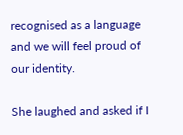recognised as a language and we will feel proud of our identity.

She laughed and asked if I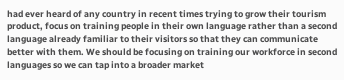had ever heard of any country in recent times trying to grow their tourism product, focus on training people in their own language rather than a second language already familiar to their visitors so that they can communicate better with them. We should be focusing on training our workforce in second languages so we can tap into a broader market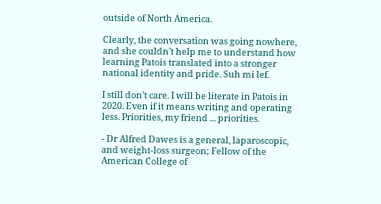outside of North America.

Clearly, the conversation was going nowhere, and she couldn’t help me to understand how learning Patois translated into a stronger national identity and pride. Suh mi lef.

I still don’t care. I will be literate in Patois in 2020. Even if it means writing and operating less. Priorities, my friend ... priorities.

- Dr Alfred Dawes is a general, laparoscopic, and weight-loss surgeon; Fellow of the American College of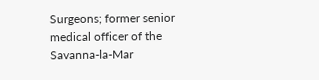Surgeons; former senior medical officer of the Savanna-la-Mar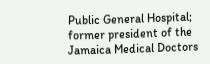Public General Hospital; former president of the Jamaica Medical Doctors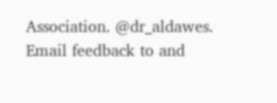Association. @dr_aldawes. Email feedback to and